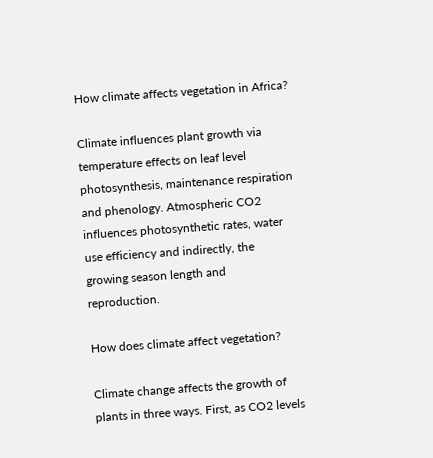How climate affects vegetation in Africa?

Climate influences plant growth via temperature effects on leaf level photosynthesis, maintenance respiration and phenology. Atmospheric CO2 influences photosynthetic rates, water use efficiency and indirectly, the growing season length and reproduction.

How does climate affect vegetation?

Climate change affects the growth of plants in three ways. First, as CO2 levels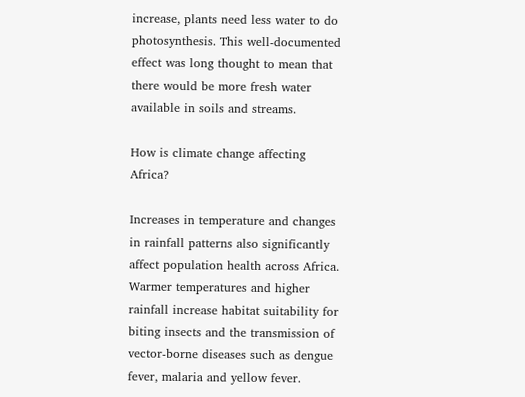increase, plants need less water to do photosynthesis. This well-documented effect was long thought to mean that there would be more fresh water available in soils and streams.

How is climate change affecting Africa?

Increases in temperature and changes in rainfall patterns also significantly affect population health across Africa. Warmer temperatures and higher rainfall increase habitat suitability for biting insects and the transmission of vector-borne diseases such as dengue fever, malaria and yellow fever.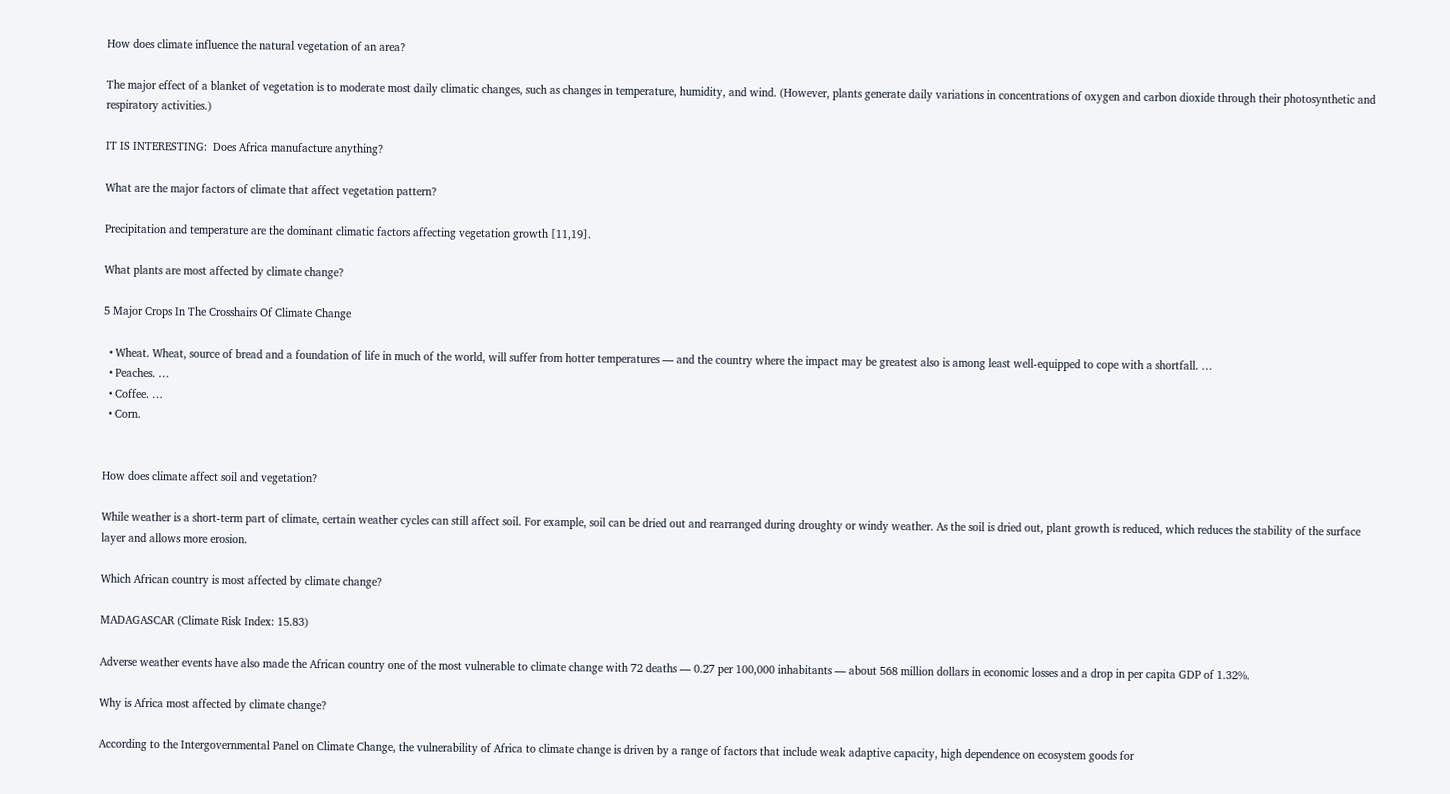How does climate influence the natural vegetation of an area?

The major effect of a blanket of vegetation is to moderate most daily climatic changes, such as changes in temperature, humidity, and wind. (However, plants generate daily variations in concentrations of oxygen and carbon dioxide through their photosynthetic and respiratory activities.)

IT IS INTERESTING:  Does Africa manufacture anything?

What are the major factors of climate that affect vegetation pattern?

Precipitation and temperature are the dominant climatic factors affecting vegetation growth [11,19].

What plants are most affected by climate change?

5 Major Crops In The Crosshairs Of Climate Change

  • Wheat. Wheat, source of bread and a foundation of life in much of the world, will suffer from hotter temperatures — and the country where the impact may be greatest also is among least well-equipped to cope with a shortfall. …
  • Peaches. …
  • Coffee. …
  • Corn.


How does climate affect soil and vegetation?

While weather is a short-term part of climate, certain weather cycles can still affect soil. For example, soil can be dried out and rearranged during droughty or windy weather. As the soil is dried out, plant growth is reduced, which reduces the stability of the surface layer and allows more erosion.

Which African country is most affected by climate change?

MADAGASCAR (Climate Risk Index: 15.83)

Adverse weather events have also made the African country one of the most vulnerable to climate change with 72 deaths — 0.27 per 100,000 inhabitants — about 568 million dollars in economic losses and a drop in per capita GDP of 1.32%.

Why is Africa most affected by climate change?

According to the Intergovernmental Panel on Climate Change, the vulnerability of Africa to climate change is driven by a range of factors that include weak adaptive capacity, high dependence on ecosystem goods for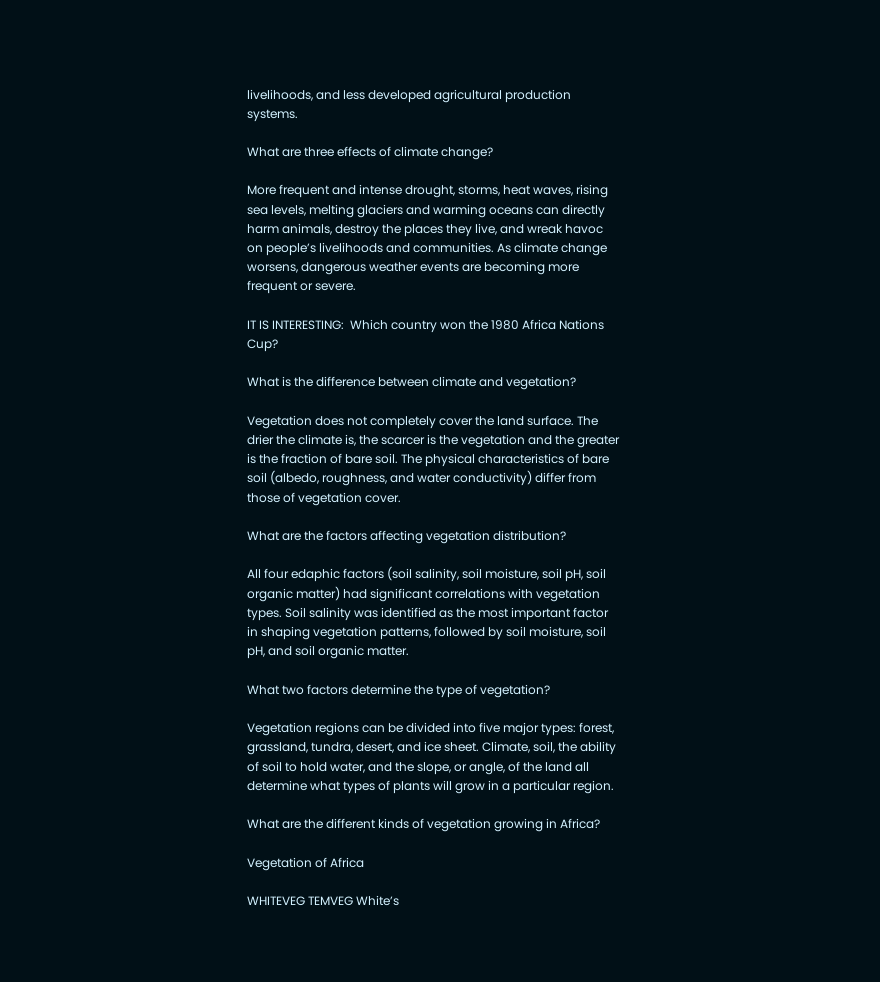livelihoods, and less developed agricultural production systems.

What are three effects of climate change?

More frequent and intense drought, storms, heat waves, rising sea levels, melting glaciers and warming oceans can directly harm animals, destroy the places they live, and wreak havoc on people’s livelihoods and communities. As climate change worsens, dangerous weather events are becoming more frequent or severe.

IT IS INTERESTING:  Which country won the 1980 Africa Nations Cup?

What is the difference between climate and vegetation?

Vegetation does not completely cover the land surface. The drier the climate is, the scarcer is the vegetation and the greater is the fraction of bare soil. The physical characteristics of bare soil (albedo, roughness, and water conductivity) differ from those of vegetation cover.

What are the factors affecting vegetation distribution?

All four edaphic factors (soil salinity, soil moisture, soil pH, soil organic matter) had significant correlations with vegetation types. Soil salinity was identified as the most important factor in shaping vegetation patterns, followed by soil moisture, soil pH, and soil organic matter.

What two factors determine the type of vegetation?

Vegetation regions can be divided into five major types: forest, grassland, tundra, desert, and ice sheet. Climate, soil, the ability of soil to hold water, and the slope, or angle, of the land all determine what types of plants will grow in a particular region.

What are the different kinds of vegetation growing in Africa?

Vegetation of Africa

WHITEVEG TEMVEG White’s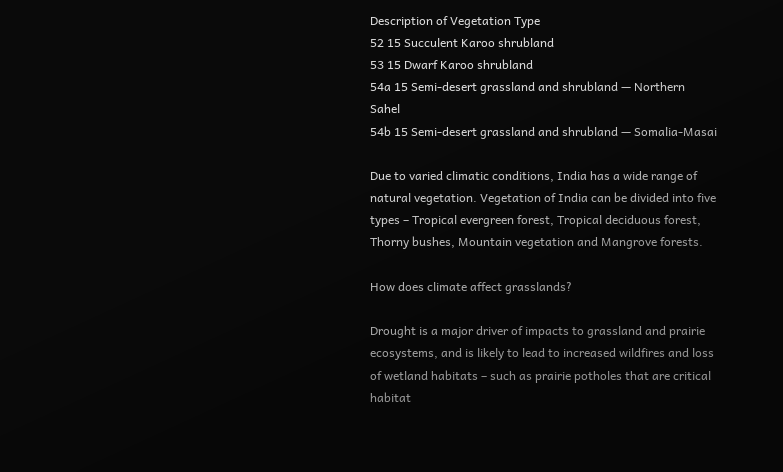Description of Vegetation Type
52 15 Succulent Karoo shrubland
53 15 Dwarf Karoo shrubland
54a 15 Semi-desert grassland and shrubland — Northern Sahel
54b 15 Semi-desert grassland and shrubland — Somalia-Masai

Due to varied climatic conditions, India has a wide range of natural vegetation. Vegetation of India can be divided into five types – Tropical evergreen forest, Tropical deciduous forest, Thorny bushes, Mountain vegetation and Mangrove forests.

How does climate affect grasslands?

Drought is a major driver of impacts to grassland and prairie ecosystems, and is likely to lead to increased wildfires and loss of wetland habitats – such as prairie potholes that are critical habitat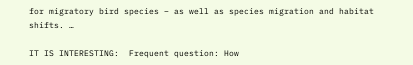for migratory bird species – as well as species migration and habitat shifts. …

IT IS INTERESTING:  Frequent question: How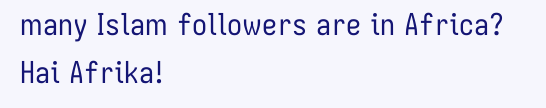many Islam followers are in Africa?
Hai Afrika!